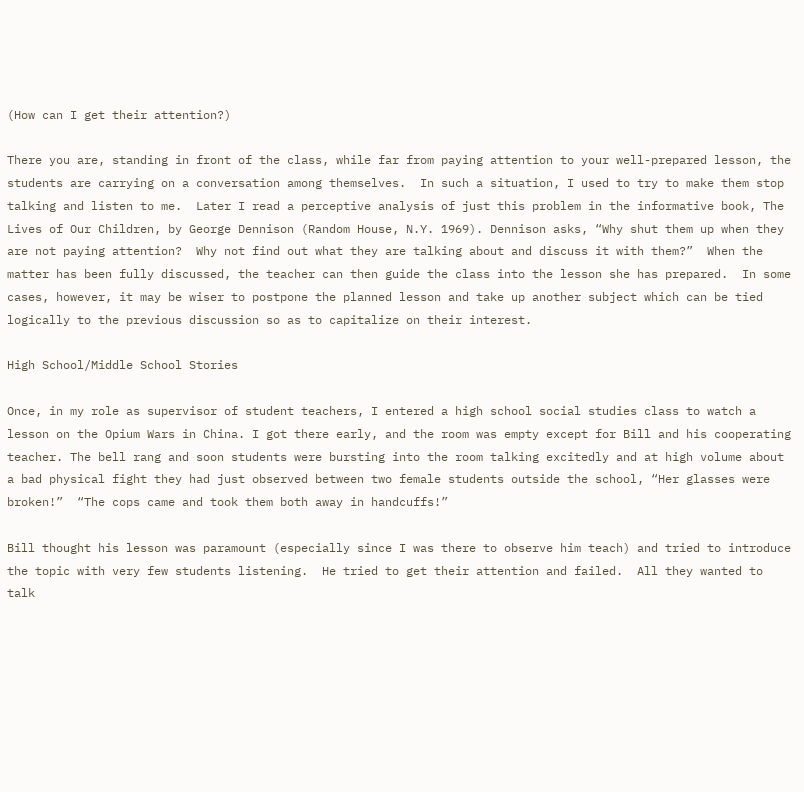(How can I get their attention?)

There you are, standing in front of the class, while far from paying attention to your well-prepared lesson, the students are carrying on a conversation among themselves.  In such a situation, I used to try to make them stop talking and listen to me.  Later I read a perceptive analysis of just this problem in the informative book, The Lives of Our Children, by George Dennison (Random House, N.Y. 1969). Dennison asks, “Why shut them up when they are not paying attention?  Why not find out what they are talking about and discuss it with them?”  When the matter has been fully discussed, the teacher can then guide the class into the lesson she has prepared.  In some cases, however, it may be wiser to postpone the planned lesson and take up another subject which can be tied logically to the previous discussion so as to capitalize on their interest.

High School/Middle School Stories

Once, in my role as supervisor of student teachers, I entered a high school social studies class to watch a lesson on the Opium Wars in China. I got there early, and the room was empty except for Bill and his cooperating teacher. The bell rang and soon students were bursting into the room talking excitedly and at high volume about a bad physical fight they had just observed between two female students outside the school, “Her glasses were broken!”  “The cops came and took them both away in handcuffs!”

Bill thought his lesson was paramount (especially since I was there to observe him teach) and tried to introduce the topic with very few students listening.  He tried to get their attention and failed.  All they wanted to talk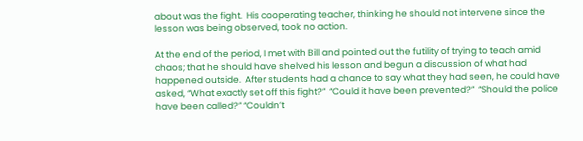about was the fight.  His cooperating teacher, thinking he should not intervene since the lesson was being observed, took no action.

At the end of the period, I met with Bill and pointed out the futility of trying to teach amid chaos; that he should have shelved his lesson and begun a discussion of what had happened outside.  After students had a chance to say what they had seen, he could have asked, “What exactly set off this fight?”  “Could it have been prevented?”  “Should the police have been called?” “Couldn’t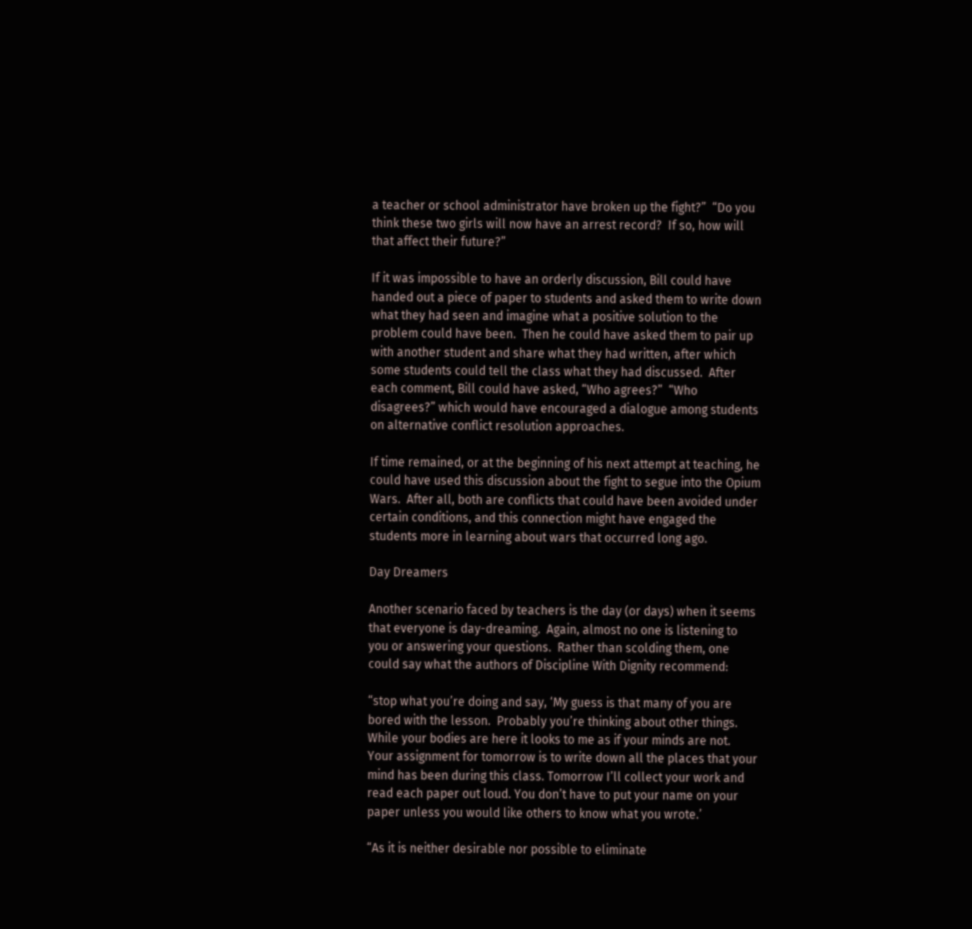a teacher or school administrator have broken up the fight?”  “Do you think these two girls will now have an arrest record?  If so, how will that affect their future?”

If it was impossible to have an orderly discussion, Bill could have handed out a piece of paper to students and asked them to write down what they had seen and imagine what a positive solution to the problem could have been.  Then he could have asked them to pair up with another student and share what they had written, after which some students could tell the class what they had discussed.  After each comment, Bill could have asked, “Who agrees?”  “Who disagrees?” which would have encouraged a dialogue among students on alternative conflict resolution approaches.

If time remained, or at the beginning of his next attempt at teaching, he could have used this discussion about the fight to segue into the Opium Wars.  After all, both are conflicts that could have been avoided under certain conditions, and this connection might have engaged the students more in learning about wars that occurred long ago.

Day Dreamers

Another scenario faced by teachers is the day (or days) when it seems that everyone is day-dreaming.  Again, almost no one is listening to you or answering your questions.  Rather than scolding them, one could say what the authors of Discipline With Dignity recommend:

“stop what you’re doing and say, ‘My guess is that many of you are bored with the lesson.  Probably you’re thinking about other things.  While your bodies are here it looks to me as if your minds are not.  Your assignment for tomorrow is to write down all the places that your mind has been during this class. Tomorrow I’ll collect your work and read each paper out loud. You don’t have to put your name on your paper unless you would like others to know what you wrote.’

“As it is neither desirable nor possible to eliminate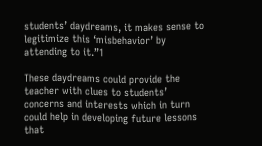students’ daydreams, it makes sense to legitimize this ‘misbehavior’ by attending to it.”1

These daydreams could provide the teacher with clues to students’ concerns and interests which in turn could help in developing future lessons that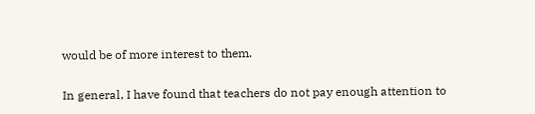would be of more interest to them.

In general, I have found that teachers do not pay enough attention to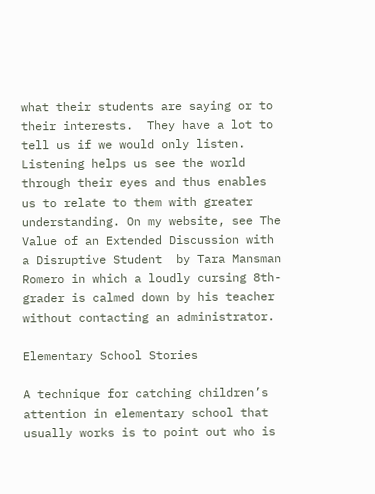what their students are saying or to their interests.  They have a lot to tell us if we would only listen. Listening helps us see the world through their eyes and thus enables us to relate to them with greater understanding. On my website, see The Value of an Extended Discussion with a Disruptive Student  by Tara Mansman Romero in which a loudly cursing 8th-grader is calmed down by his teacher without contacting an administrator.

Elementary School Stories

A technique for catching children’s attention in elementary school that usually works is to point out who is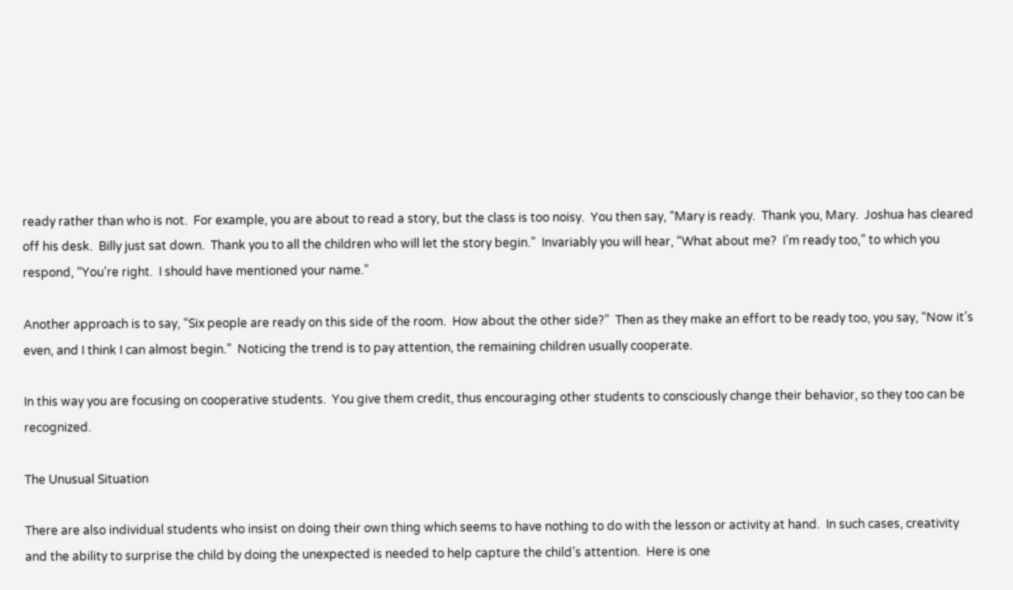ready rather than who is not.  For example, you are about to read a story, but the class is too noisy.  You then say, “Mary is ready.  Thank you, Mary.  Joshua has cleared off his desk.  Billy just sat down.  Thank you to all the children who will let the story begin.”  Invariably you will hear, “What about me?  I’m ready too,” to which you respond, “You’re right.  I should have mentioned your name.”

Another approach is to say, “Six people are ready on this side of the room.  How about the other side?”  Then as they make an effort to be ready too, you say, “Now it’s even, and I think I can almost begin.”  Noticing the trend is to pay attention, the remaining children usually cooperate.

In this way you are focusing on cooperative students.  You give them credit, thus encouraging other students to consciously change their behavior, so they too can be recognized.

The Unusual Situation

There are also individual students who insist on doing their own thing which seems to have nothing to do with the lesson or activity at hand.  In such cases, creativity and the ability to surprise the child by doing the unexpected is needed to help capture the child’s attention.  Here is one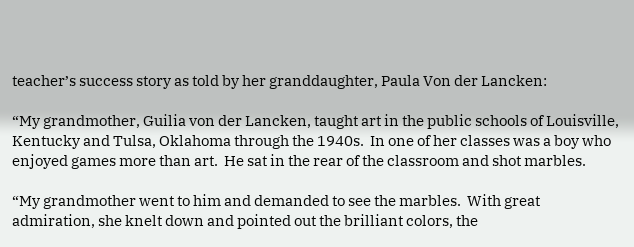teacher’s success story as told by her granddaughter, Paula Von der Lancken:

“My grandmother, Guilia von der Lancken, taught art in the public schools of Louisville, Kentucky and Tulsa, Oklahoma through the 1940s.  In one of her classes was a boy who enjoyed games more than art.  He sat in the rear of the classroom and shot marbles.

“My grandmother went to him and demanded to see the marbles.  With great admiration, she knelt down and pointed out the brilliant colors, the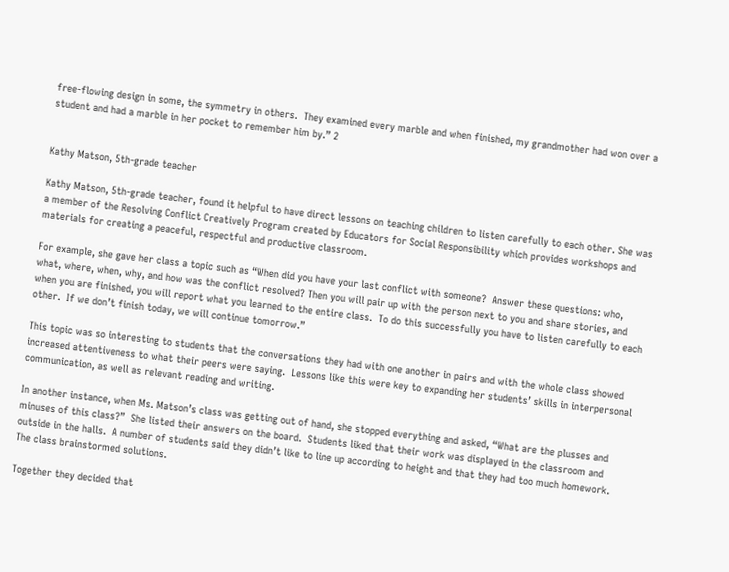free-flowing design in some, the symmetry in others.  They examined every marble and when finished, my grandmother had won over a student and had a marble in her pocket to remember him by.” 2


Kathy Matson, 5th-grade teacher

Kathy Matson, 5th-grade teacher, found it helpful to have direct lessons on teaching children to listen carefully to each other. She was a member of the Resolving Conflict Creatively Program created by Educators for Social Responsibility which provides workshops and materials for creating a peaceful, respectful and productive classroom.

For example, she gave her class a topic such as “When did you have your last conflict with someone?  Answer these questions: who, what, where, when, why, and how was the conflict resolved? Then you will pair up with the person next to you and share stories, and when you are finished, you will report what you learned to the entire class.  To do this successfully you have to listen carefully to each other.  If we don’t finish today, we will continue tomorrow.”

This topic was so interesting to students that the conversations they had with one another in pairs and with the whole class showed increased attentiveness to what their peers were saying.  Lessons like this were key to expanding her students’ skills in interpersonal communication, as well as relevant reading and writing.

In another instance, when Ms. Matson’s class was getting out of hand, she stopped everything and asked, “What are the plusses and minuses of this class?”  She listed their answers on the board.  Students liked that their work was displayed in the classroom and outside in the halls.  A number of students said they didn’t like to line up according to height and that they had too much homework.  The class brainstormed solutions.

Together they decided that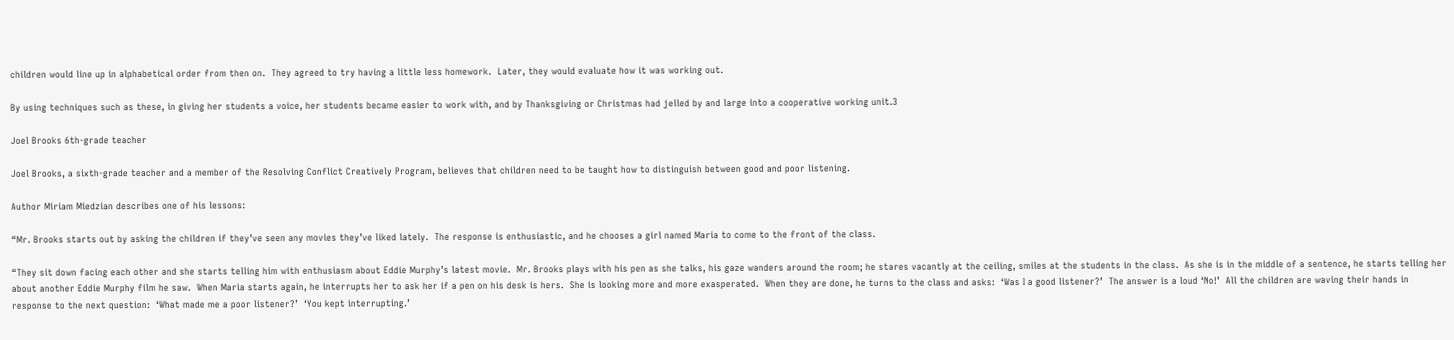children would line up in alphabetical order from then on.  They agreed to try having a little less homework.  Later, they would evaluate how it was working out.

By using techniques such as these, in giving her students a voice, her students became easier to work with, and by Thanksgiving or Christmas had jelled by and large into a cooperative working unit.3

Joel Brooks 6th-grade teacher

Joel Brooks, a sixth-grade teacher and a member of the Resolving Conflict Creatively Program, believes that children need to be taught how to distinguish between good and poor listening.

Author Miriam Miedzian describes one of his lessons:

“Mr. Brooks starts out by asking the children if they’ve seen any movies they’ve liked lately.  The response is enthusiastic, and he chooses a girl named Maria to come to the front of the class.

“They sit down facing each other and she starts telling him with enthusiasm about Eddie Murphy’s latest movie.  Mr. Brooks plays with his pen as she talks, his gaze wanders around the room; he stares vacantly at the ceiling, smiles at the students in the class.  As she is in the middle of a sentence, he starts telling her about another Eddie Murphy film he saw.  When Maria starts again, he interrupts her to ask her if a pen on his desk is hers.  She is looking more and more exasperated.  When they are done, he turns to the class and asks:  ‘Was I a good listener?’  The answer is a loud ‘No!’  All the children are waving their hands in response to the next question:  ‘What made me a poor listener?’  ‘You kept interrupting.’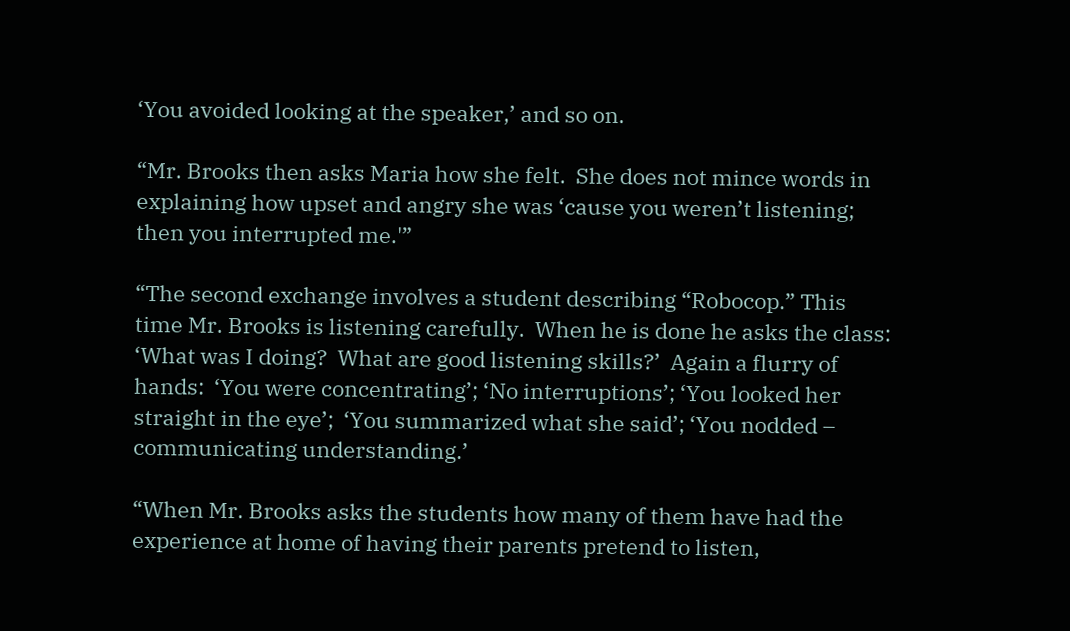‘You avoided looking at the speaker,’ and so on.

“Mr. Brooks then asks Maria how she felt.  She does not mince words in explaining how upset and angry she was ‘cause you weren’t listening; then you interrupted me.'”

“The second exchange involves a student describing “Robocop.” This time Mr. Brooks is listening carefully.  When he is done he asks the class:  ‘What was I doing?  What are good listening skills?’  Again a flurry of hands:  ‘You were concentrating’; ‘No interruptions’; ‘You looked her straight in the eye’;  ‘You summarized what she said’; ‘You nodded – communicating understanding.’

“When Mr. Brooks asks the students how many of them have had the experience at home of having their parents pretend to listen,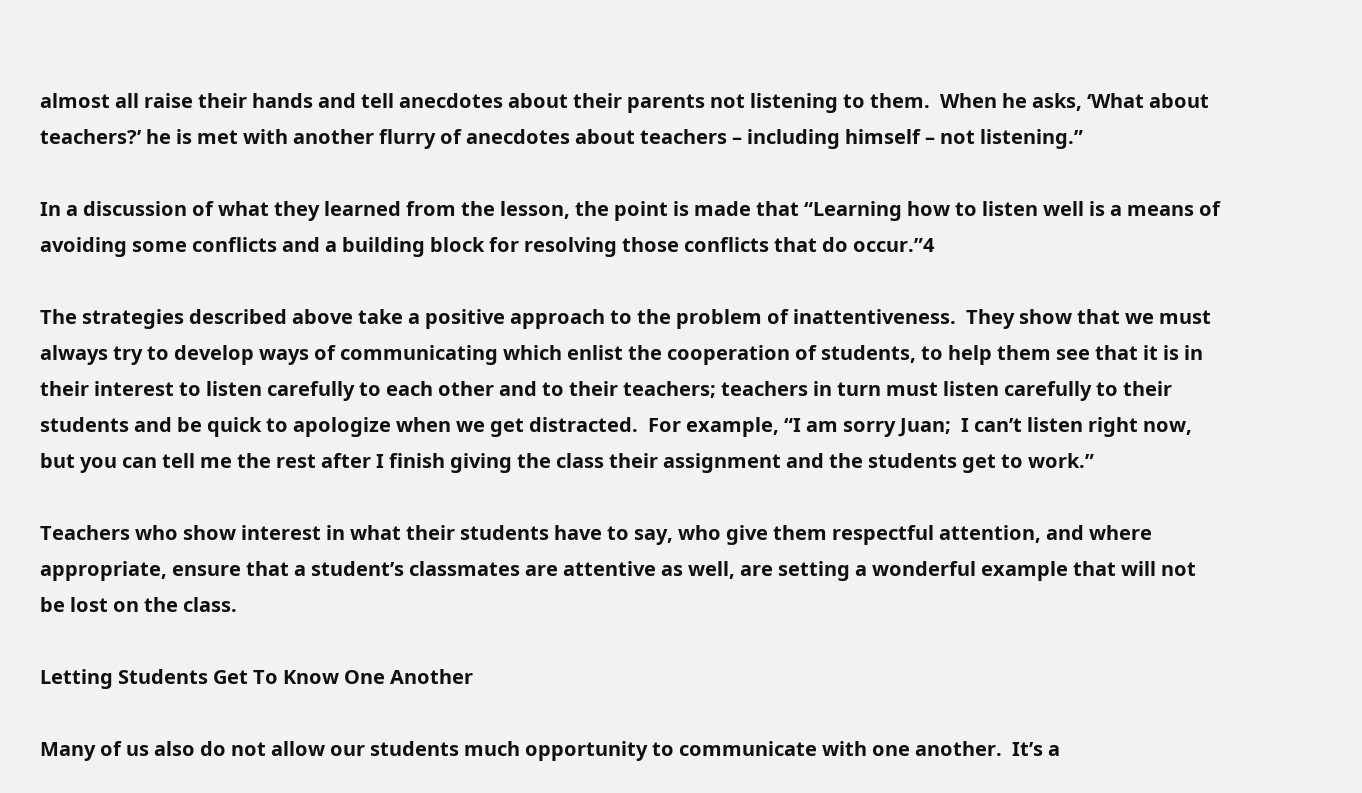almost all raise their hands and tell anecdotes about their parents not listening to them.  When he asks, ‘What about teachers?’ he is met with another flurry of anecdotes about teachers – including himself – not listening.”

In a discussion of what they learned from the lesson, the point is made that “Learning how to listen well is a means of avoiding some conflicts and a building block for resolving those conflicts that do occur.”4

The strategies described above take a positive approach to the problem of inattentiveness.  They show that we must always try to develop ways of communicating which enlist the cooperation of students, to help them see that it is in their interest to listen carefully to each other and to their teachers; teachers in turn must listen carefully to their students and be quick to apologize when we get distracted.  For example, “I am sorry Juan;  I can’t listen right now, but you can tell me the rest after I finish giving the class their assignment and the students get to work.”

Teachers who show interest in what their students have to say, who give them respectful attention, and where appropriate, ensure that a student’s classmates are attentive as well, are setting a wonderful example that will not be lost on the class.

Letting Students Get To Know One Another

Many of us also do not allow our students much opportunity to communicate with one another.  It’s a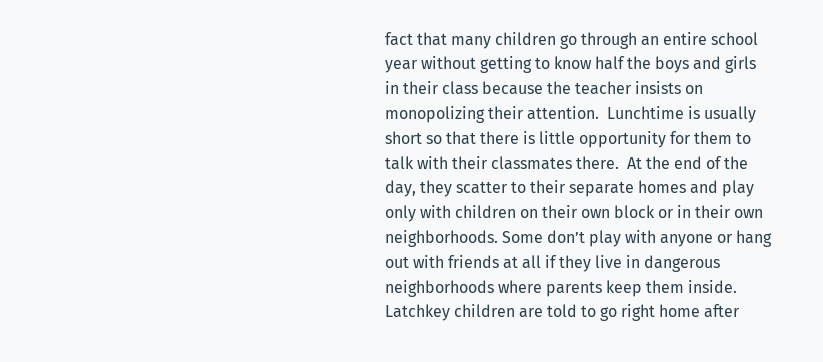fact that many children go through an entire school year without getting to know half the boys and girls in their class because the teacher insists on monopolizing their attention.  Lunchtime is usually short so that there is little opportunity for them to talk with their classmates there.  At the end of the day, they scatter to their separate homes and play only with children on their own block or in their own neighborhoods. Some don’t play with anyone or hang out with friends at all if they live in dangerous neighborhoods where parents keep them inside.  Latchkey children are told to go right home after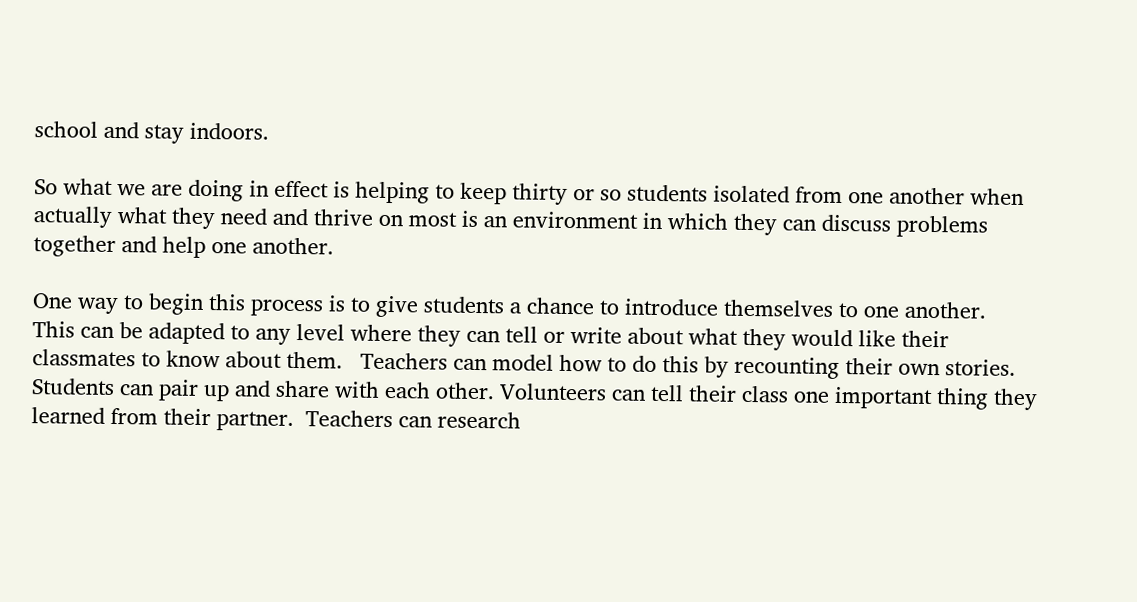school and stay indoors.

So what we are doing in effect is helping to keep thirty or so students isolated from one another when actually what they need and thrive on most is an environment in which they can discuss problems together and help one another.

One way to begin this process is to give students a chance to introduce themselves to one another.  This can be adapted to any level where they can tell or write about what they would like their classmates to know about them.   Teachers can model how to do this by recounting their own stories. Students can pair up and share with each other. Volunteers can tell their class one important thing they learned from their partner.  Teachers can research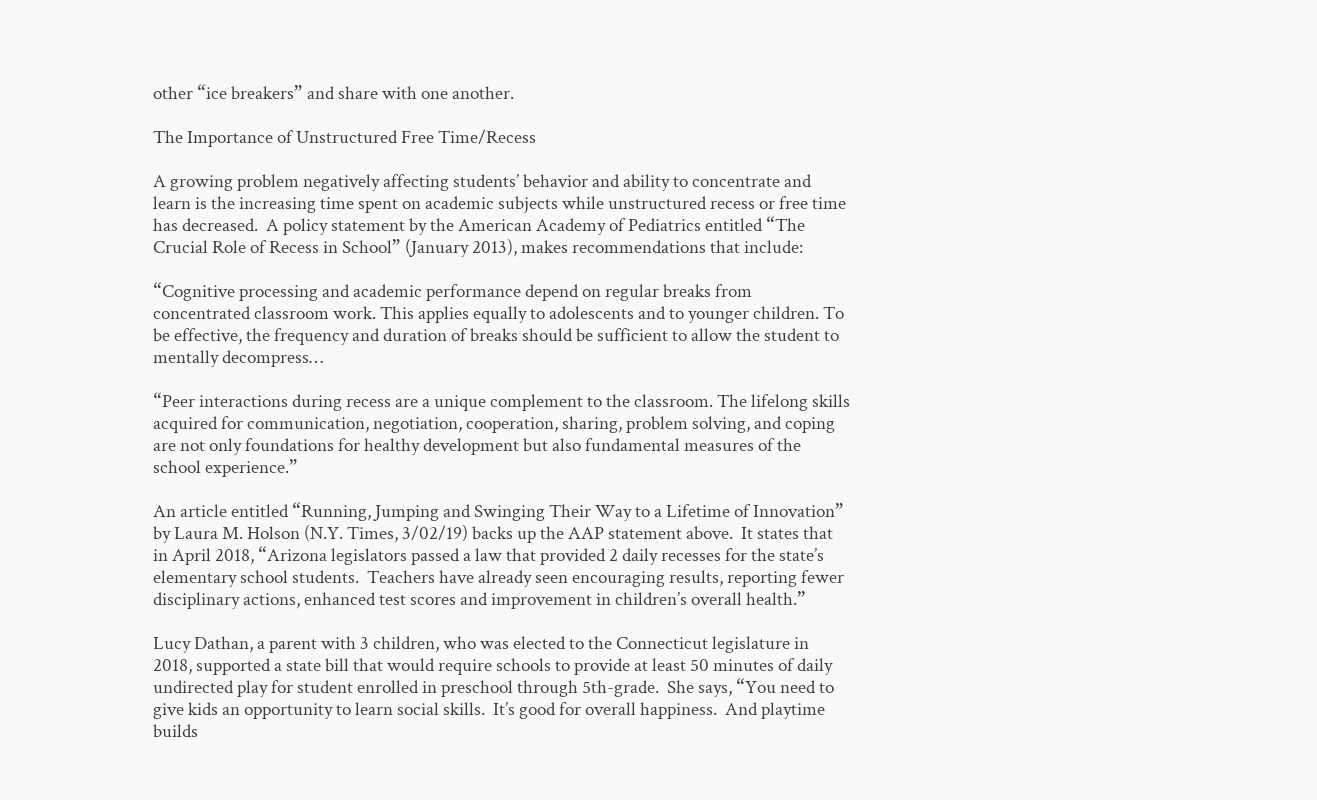other “ice breakers” and share with one another.

The Importance of Unstructured Free Time/Recess

A growing problem negatively affecting students’ behavior and ability to concentrate and learn is the increasing time spent on academic subjects while unstructured recess or free time has decreased.  A policy statement by the American Academy of Pediatrics entitled “The Crucial Role of Recess in School” (January 2013), makes recommendations that include:

“Cognitive processing and academic performance depend on regular breaks from concentrated classroom work. This applies equally to adolescents and to younger children. To be effective, the frequency and duration of breaks should be sufficient to allow the student to mentally decompress…

“Peer interactions during recess are a unique complement to the classroom. The lifelong skills acquired for communication, negotiation, cooperation, sharing, problem solving, and coping are not only foundations for healthy development but also fundamental measures of the school experience.”

An article entitled “Running, Jumping and Swinging Their Way to a Lifetime of Innovation” by Laura M. Holson (N.Y. Times, 3/02/19) backs up the AAP statement above.  It states that in April 2018, “Arizona legislators passed a law that provided 2 daily recesses for the state’s elementary school students.  Teachers have already seen encouraging results, reporting fewer disciplinary actions, enhanced test scores and improvement in children’s overall health.”

Lucy Dathan, a parent with 3 children, who was elected to the Connecticut legislature in 2018, supported a state bill that would require schools to provide at least 50 minutes of daily undirected play for student enrolled in preschool through 5th-grade.  She says, “You need to give kids an opportunity to learn social skills.  It’s good for overall happiness.  And playtime builds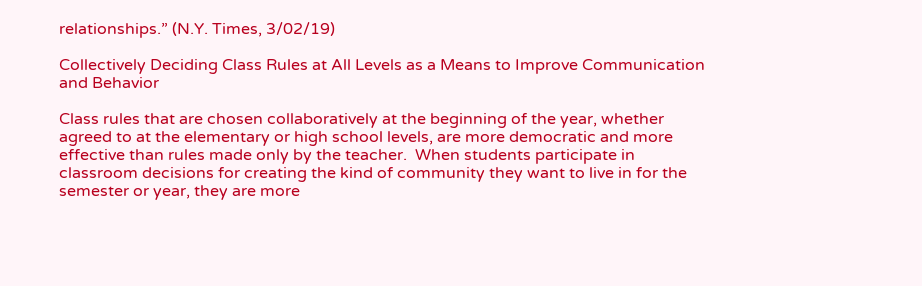relationships.” (N.Y. Times, 3/02/19)

Collectively Deciding Class Rules at All Levels as a Means to Improve Communication and Behavior

Class rules that are chosen collaboratively at the beginning of the year, whether agreed to at the elementary or high school levels, are more democratic and more effective than rules made only by the teacher.  When students participate in classroom decisions for creating the kind of community they want to live in for the semester or year, they are more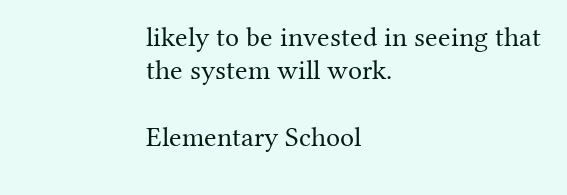likely to be invested in seeing that the system will work.

Elementary School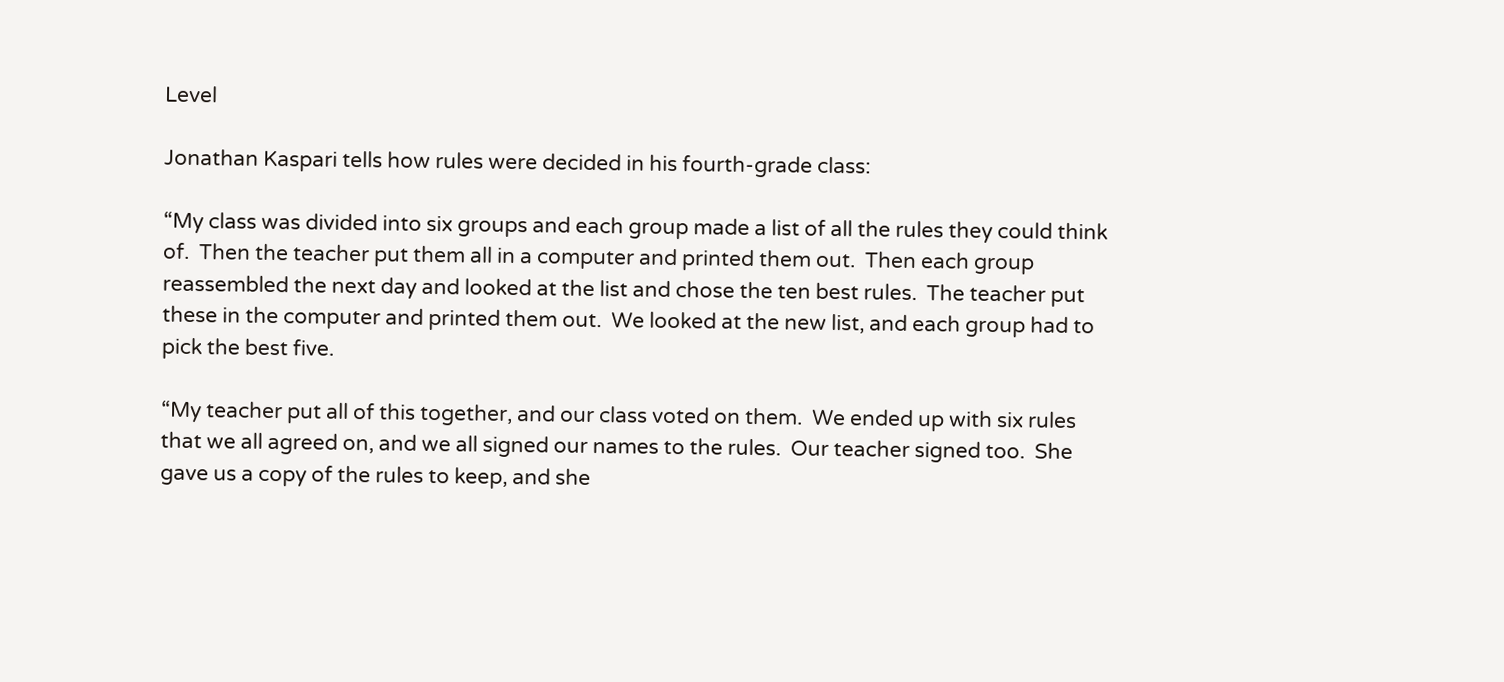Level

Jonathan Kaspari tells how rules were decided in his fourth-grade class:

“My class was divided into six groups and each group made a list of all the rules they could think of.  Then the teacher put them all in a computer and printed them out.  Then each group reassembled the next day and looked at the list and chose the ten best rules.  The teacher put these in the computer and printed them out.  We looked at the new list, and each group had to pick the best five.

“My teacher put all of this together, and our class voted on them.  We ended up with six rules that we all agreed on, and we all signed our names to the rules.  Our teacher signed too.  She gave us a copy of the rules to keep, and she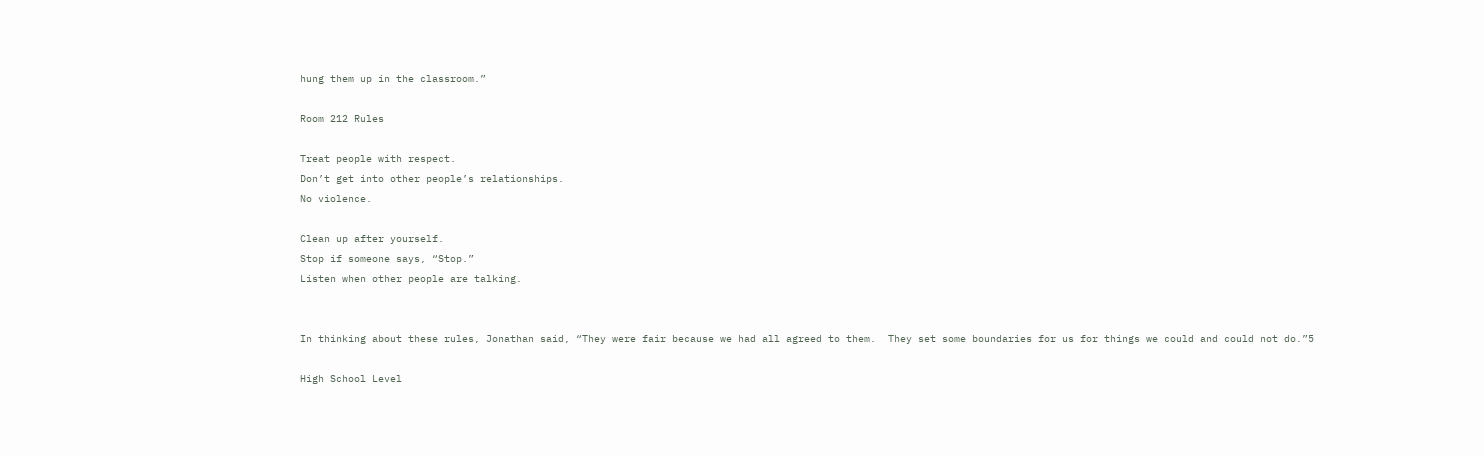hung them up in the classroom.”

Room 212 Rules

Treat people with respect.
Don’t get into other people’s relationships.
No violence.

Clean up after yourself.
Stop if someone says, “Stop.”
Listen when other people are talking.


In thinking about these rules, Jonathan said, “They were fair because we had all agreed to them.  They set some boundaries for us for things we could and could not do.”5

High School Level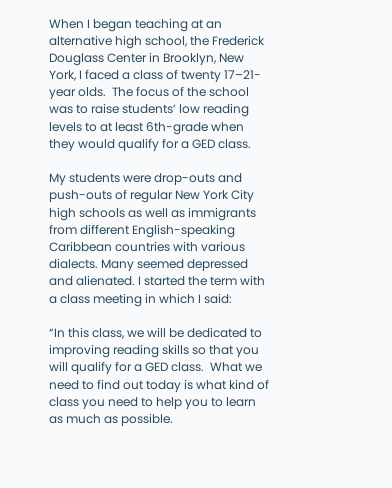When I began teaching at an alternative high school, the Frederick Douglass Center in Brooklyn, New York, I faced a class of twenty 17–21-year olds.  The focus of the school was to raise students’ low reading levels to at least 6th-grade when they would qualify for a GED class.

My students were drop-outs and push-outs of regular New York City high schools as well as immigrants from different English-speaking Caribbean countries with various dialects. Many seemed depressed and alienated. I started the term with a class meeting in which I said:

“In this class, we will be dedicated to improving reading skills so that you will qualify for a GED class.  What we need to find out today is what kind of class you need to help you to learn as much as possible.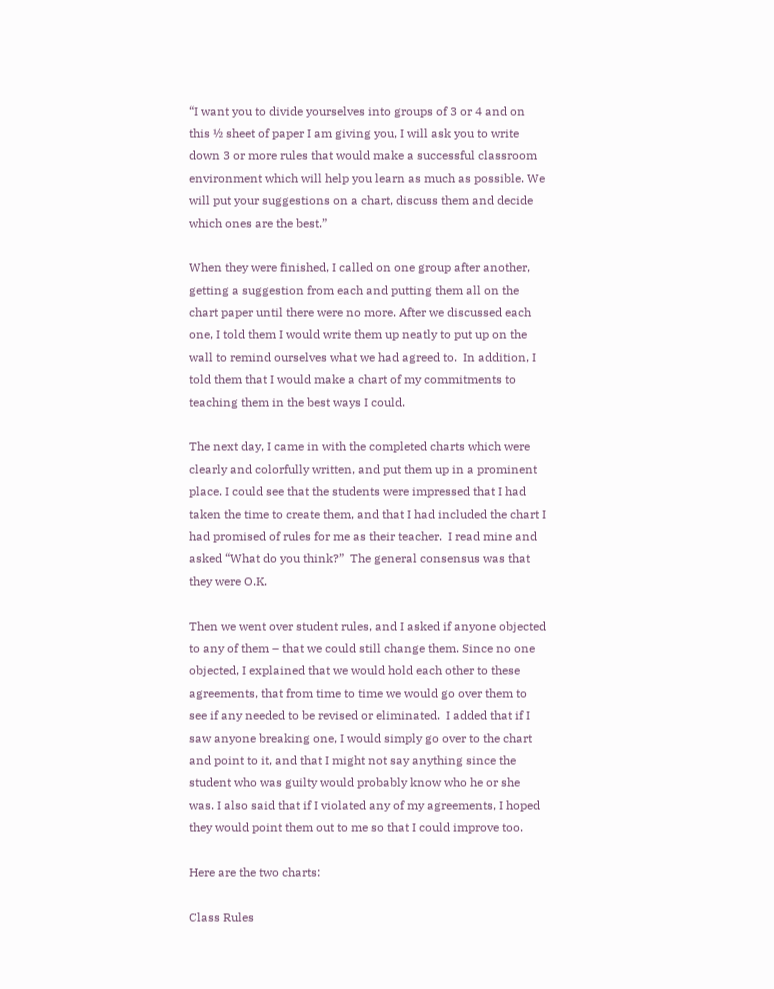“I want you to divide yourselves into groups of 3 or 4 and on this ½ sheet of paper I am giving you, I will ask you to write down 3 or more rules that would make a successful classroom environment which will help you learn as much as possible. We will put your suggestions on a chart, discuss them and decide which ones are the best.”

When they were finished, I called on one group after another, getting a suggestion from each and putting them all on the chart paper until there were no more. After we discussed each one, I told them I would write them up neatly to put up on the wall to remind ourselves what we had agreed to.  In addition, I told them that I would make a chart of my commitments to teaching them in the best ways I could.

The next day, I came in with the completed charts which were clearly and colorfully written, and put them up in a prominent place. I could see that the students were impressed that I had taken the time to create them, and that I had included the chart I had promised of rules for me as their teacher.  I read mine and asked “What do you think?”  The general consensus was that they were O.K.

Then we went over student rules, and I asked if anyone objected to any of them – that we could still change them. Since no one objected, I explained that we would hold each other to these agreements, that from time to time we would go over them to see if any needed to be revised or eliminated.  I added that if I saw anyone breaking one, I would simply go over to the chart and point to it, and that I might not say anything since the student who was guilty would probably know who he or she was. I also said that if I violated any of my agreements, I hoped they would point them out to me so that I could improve too.

Here are the two charts:

Class Rules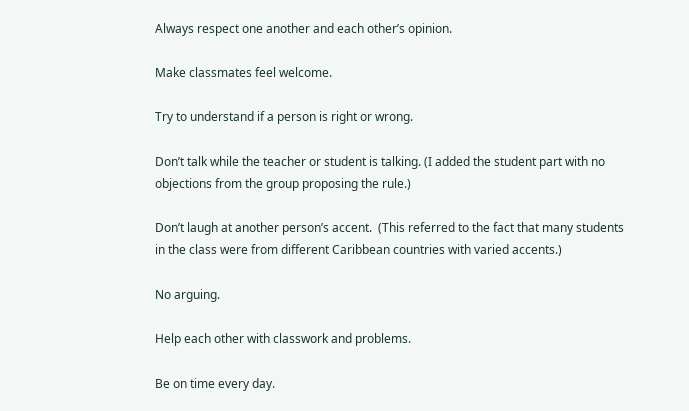Always respect one another and each other’s opinion.

Make classmates feel welcome.

Try to understand if a person is right or wrong.

Don’t talk while the teacher or student is talking. (I added the student part with no objections from the group proposing the rule.)

Don’t laugh at another person’s accent.  (This referred to the fact that many students in the class were from different Caribbean countries with varied accents.)

No arguing.

Help each other with classwork and problems.

Be on time every day.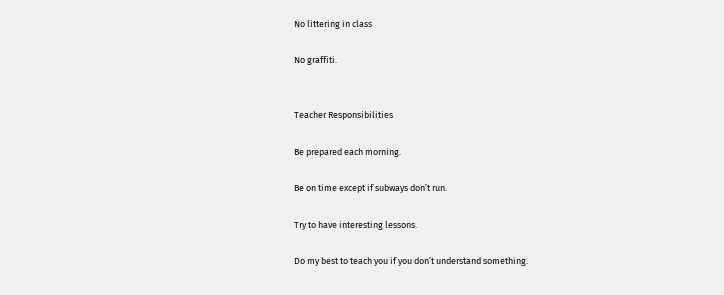No littering in class

No graffiti.


Teacher Responsibilities

Be prepared each morning.

Be on time except if subways don’t run.

Try to have interesting lessons.

Do my best to teach you if you don’t understand something.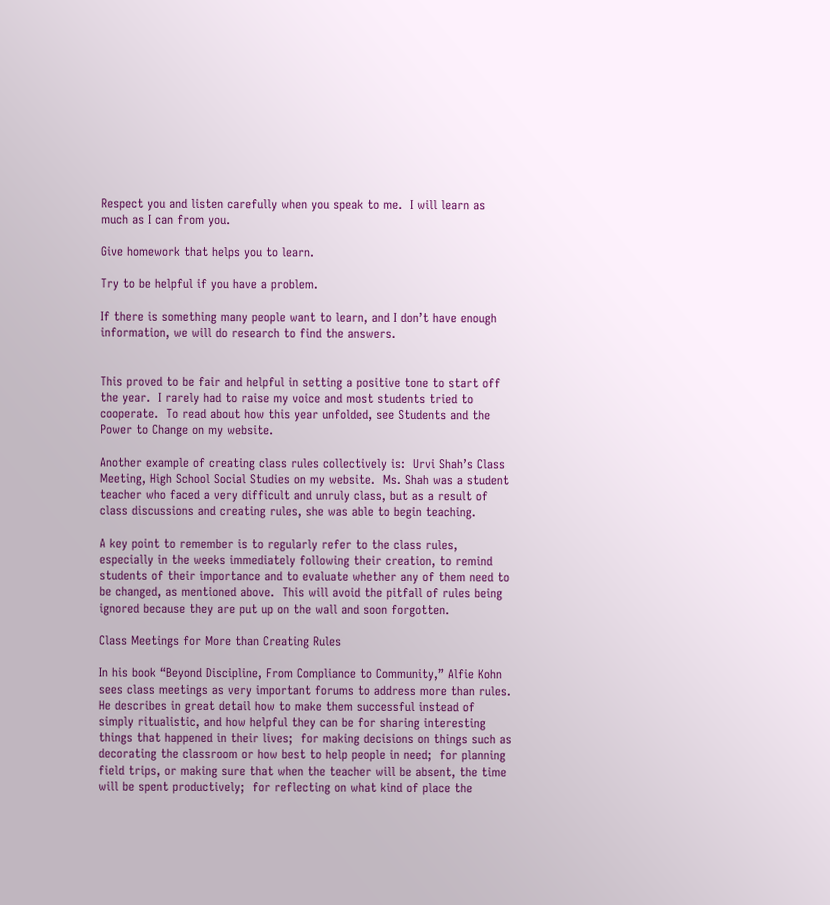Respect you and listen carefully when you speak to me.  I will learn as much as I can from you.

Give homework that helps you to learn.

Try to be helpful if you have a problem.

If there is something many people want to learn, and I don’t have enough information, we will do research to find the answers.


This proved to be fair and helpful in setting a positive tone to start off the year.  I rarely had to raise my voice and most students tried to cooperate.  To read about how this year unfolded, see Students and the Power to Change on my website.

Another example of creating class rules collectively is:  Urvi Shah’s Class Meeting, High School Social Studies on my website.  Ms. Shah was a student teacher who faced a very difficult and unruly class, but as a result of class discussions and creating rules, she was able to begin teaching.

A key point to remember is to regularly refer to the class rules, especially in the weeks immediately following their creation, to remind students of their importance and to evaluate whether any of them need to be changed, as mentioned above.  This will avoid the pitfall of rules being ignored because they are put up on the wall and soon forgotten.

Class Meetings for More than Creating Rules

In his book “Beyond Discipline, From Compliance to Community,” Alfie Kohn sees class meetings as very important forums to address more than rules.  He describes in great detail how to make them successful instead of simply ritualistic, and how helpful they can be for sharing interesting things that happened in their lives;  for making decisions on things such as decorating the classroom or how best to help people in need;  for planning field trips, or making sure that when the teacher will be absent, the time will be spent productively;  for reflecting on what kind of place the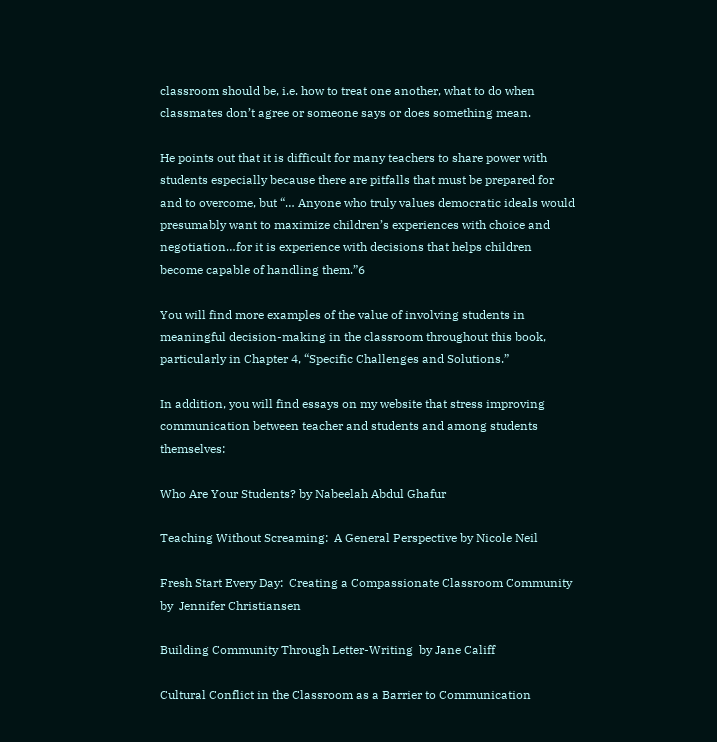classroom should be, i.e. how to treat one another, what to do when classmates don’t agree or someone says or does something mean.

He points out that it is difficult for many teachers to share power with students especially because there are pitfalls that must be prepared for and to overcome, but “… Anyone who truly values democratic ideals would presumably want to maximize children’s experiences with choice and negotiation…for it is experience with decisions that helps children become capable of handling them.”6

You will find more examples of the value of involving students in meaningful decision-making in the classroom throughout this book, particularly in Chapter 4, “Specific Challenges and Solutions.”

In addition, you will find essays on my website that stress improving communication between teacher and students and among students themselves:

Who Are Your Students? by Nabeelah Abdul Ghafur

Teaching Without Screaming:  A General Perspective by Nicole Neil

Fresh Start Every Day:  Creating a Compassionate Classroom Community
by  Jennifer Christiansen

Building Community Through Letter-Writing  by Jane Califf

Cultural Conflict in the Classroom as a Barrier to Communication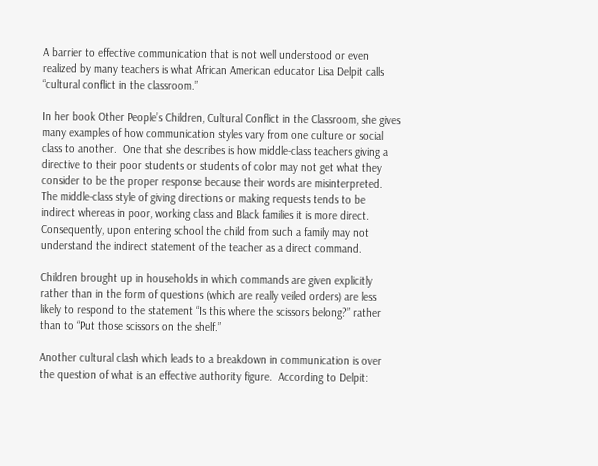A barrier to effective communication that is not well understood or even realized by many teachers is what African American educator Lisa Delpit calls “cultural conflict in the classroom.”

In her book Other People’s Children, Cultural Conflict in the Classroom, she gives many examples of how communication styles vary from one culture or social class to another.  One that she describes is how middle-class teachers giving a directive to their poor students or students of color may not get what they consider to be the proper response because their words are misinterpreted.  The middle-class style of giving directions or making requests tends to be indirect whereas in poor, working class and Black families it is more direct.  Consequently, upon entering school the child from such a family may not understand the indirect statement of the teacher as a direct command.

Children brought up in households in which commands are given explicitly rather than in the form of questions (which are really veiled orders) are less likely to respond to the statement “Is this where the scissors belong?” rather than to “Put those scissors on the shelf.”

Another cultural clash which leads to a breakdown in communication is over the question of what is an effective authority figure.  According to Delpit: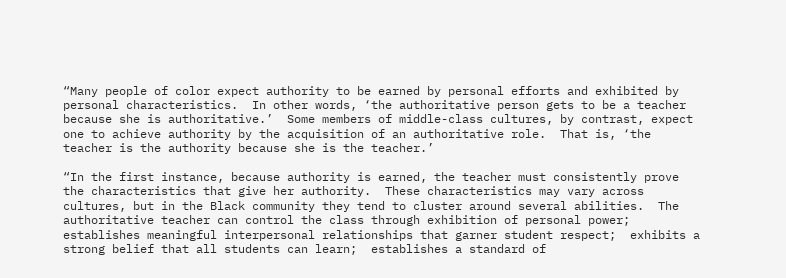“Many people of color expect authority to be earned by personal efforts and exhibited by personal characteristics.  In other words, ‘the authoritative person gets to be a teacher because she is authoritative.’  Some members of middle-class cultures, by contrast, expect one to achieve authority by the acquisition of an authoritative role.  That is, ‘the teacher is the authority because she is the teacher.’

“In the first instance, because authority is earned, the teacher must consistently prove the characteristics that give her authority.  These characteristics may vary across cultures, but in the Black community they tend to cluster around several abilities.  The authoritative teacher can control the class through exhibition of personal power;  establishes meaningful interpersonal relationships that garner student respect;  exhibits a strong belief that all students can learn;  establishes a standard of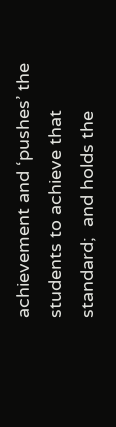achievement and ‘pushes’ the students to achieve that standard;  and holds the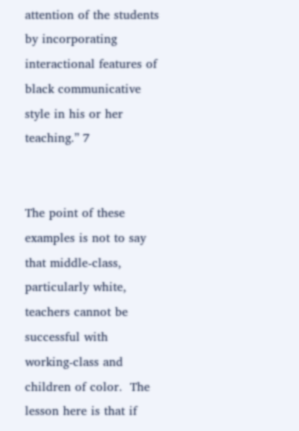attention of the students by incorporating interactional features of black communicative style in his or her teaching.” 7


The point of these examples is not to say that middle-class, particularly white, teachers cannot be successful with working-class and children of color.  The lesson here is that if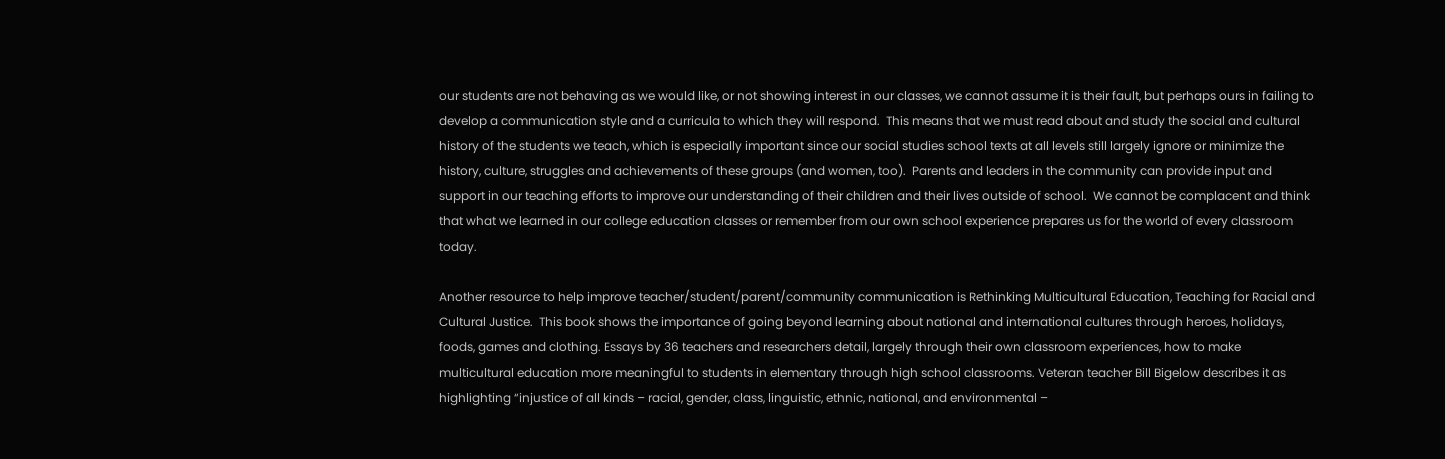our students are not behaving as we would like, or not showing interest in our classes, we cannot assume it is their fault, but perhaps ours in failing to develop a communication style and a curricula to which they will respond.  This means that we must read about and study the social and cultural history of the students we teach, which is especially important since our social studies school texts at all levels still largely ignore or minimize the history, culture, struggles and achievements of these groups (and women, too).  Parents and leaders in the community can provide input and support in our teaching efforts to improve our understanding of their children and their lives outside of school.  We cannot be complacent and think that what we learned in our college education classes or remember from our own school experience prepares us for the world of every classroom today.

Another resource to help improve teacher/student/parent/community communication is Rethinking Multicultural Education, Teaching for Racial and Cultural Justice.  This book shows the importance of going beyond learning about national and international cultures through heroes, holidays, foods, games and clothing. Essays by 36 teachers and researchers detail, largely through their own classroom experiences, how to make multicultural education more meaningful to students in elementary through high school classrooms. Veteran teacher Bill Bigelow describes it as highlighting “injustice of all kinds – racial, gender, class, linguistic, ethnic, national, and environmental –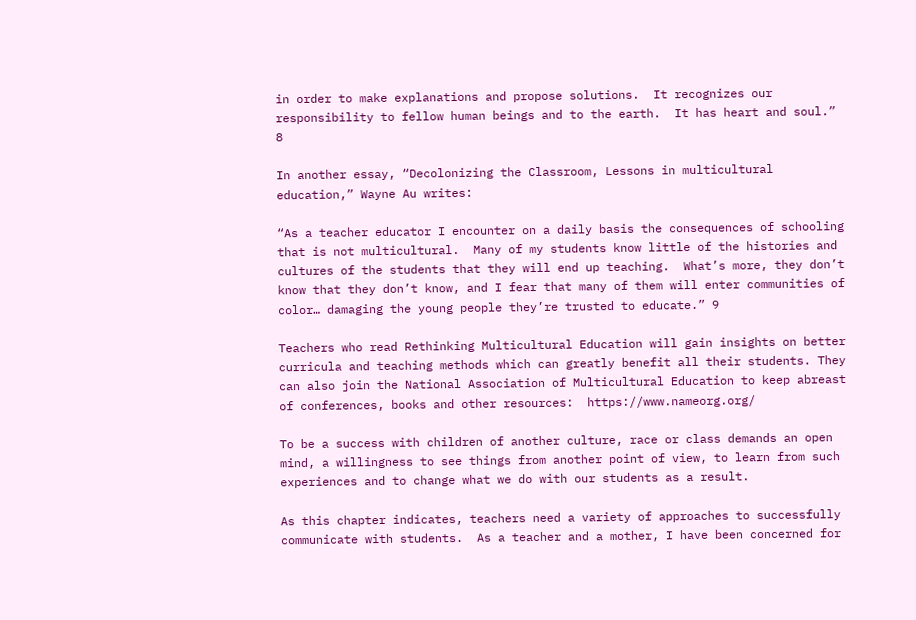in order to make explanations and propose solutions.  It recognizes our responsibility to fellow human beings and to the earth.  It has heart and soul.” 8

In another essay, “Decolonizing the Classroom, Lessons in multicultural education,” Wayne Au writes:

“As a teacher educator I encounter on a daily basis the consequences of schooling that is not multicultural.  Many of my students know little of the histories and cultures of the students that they will end up teaching.  What’s more, they don’t know that they don’t know, and I fear that many of them will enter communities of color… damaging the young people they’re trusted to educate.” 9

Teachers who read Rethinking Multicultural Education will gain insights on better curricula and teaching methods which can greatly benefit all their students. They can also join the National Association of Multicultural Education to keep abreast of conferences, books and other resources:  https://www.nameorg.org/

To be a success with children of another culture, race or class demands an open mind, a willingness to see things from another point of view, to learn from such experiences and to change what we do with our students as a result.

As this chapter indicates, teachers need a variety of approaches to successfully communicate with students.  As a teacher and a mother, I have been concerned for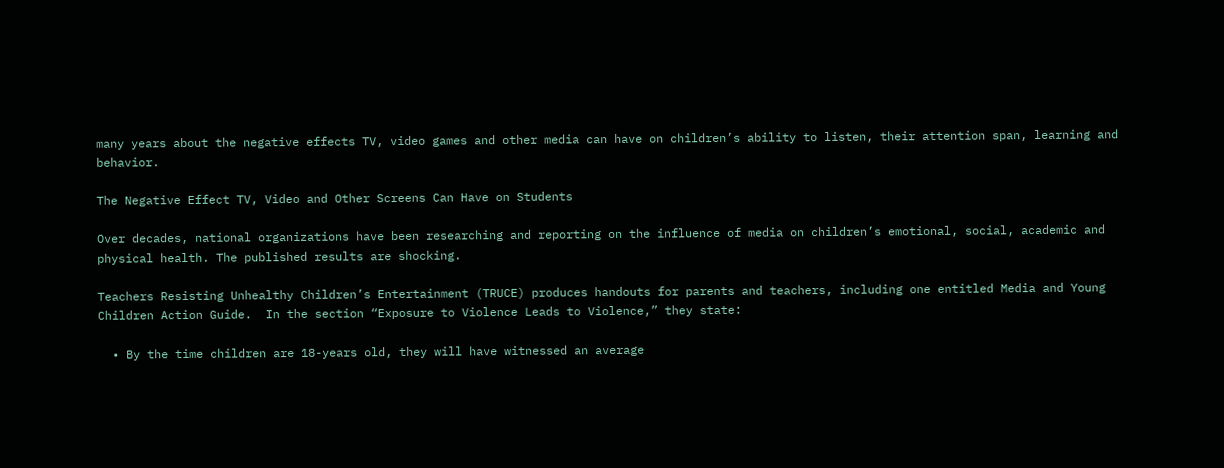many years about the negative effects TV, video games and other media can have on children’s ability to listen, their attention span, learning and behavior.

The Negative Effect TV, Video and Other Screens Can Have on Students

Over decades, national organizations have been researching and reporting on the influence of media on children’s emotional, social, academic and physical health. The published results are shocking.

Teachers Resisting Unhealthy Children’s Entertainment (TRUCE) produces handouts for parents and teachers, including one entitled Media and Young Children Action Guide.  In the section “Exposure to Violence Leads to Violence,” they state:

  • By the time children are 18-years old, they will have witnessed an average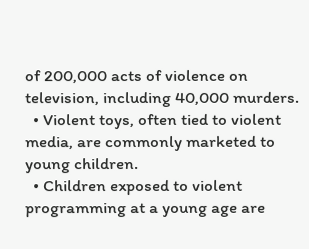of 200,000 acts of violence on television, including 40,000 murders.
  • Violent toys, often tied to violent media, are commonly marketed to young children.
  • Children exposed to violent programming at a young age are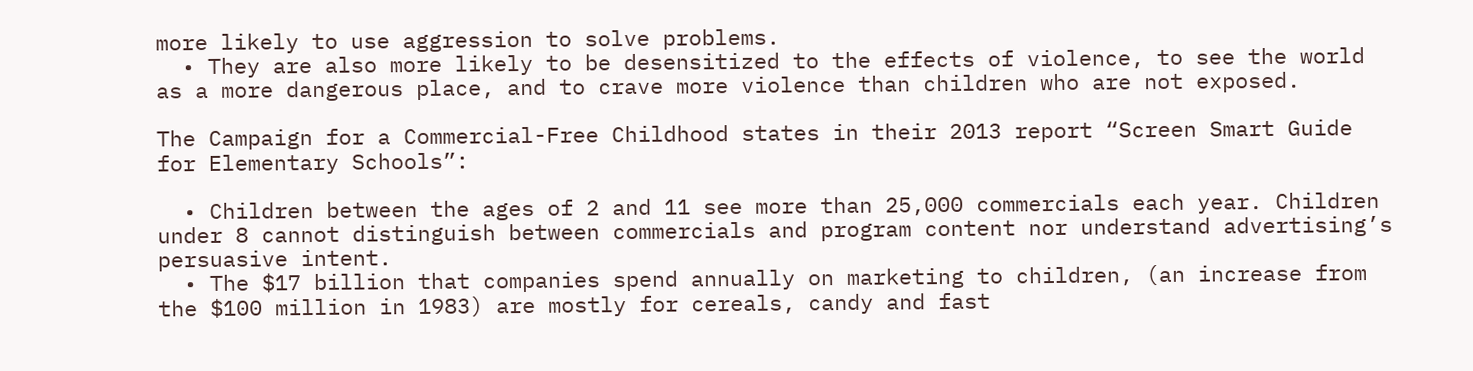more likely to use aggression to solve problems.
  • They are also more likely to be desensitized to the effects of violence, to see the world as a more dangerous place, and to crave more violence than children who are not exposed.

The Campaign for a Commercial-Free Childhood states in their 2013 report “Screen Smart Guide for Elementary Schools”:

  • Children between the ages of 2 and 11 see more than 25,000 commercials each year. Children under 8 cannot distinguish between commercials and program content nor understand advertising’s persuasive intent.
  • The $17 billion that companies spend annually on marketing to children, (an increase from the $100 million in 1983) are mostly for cereals, candy and fast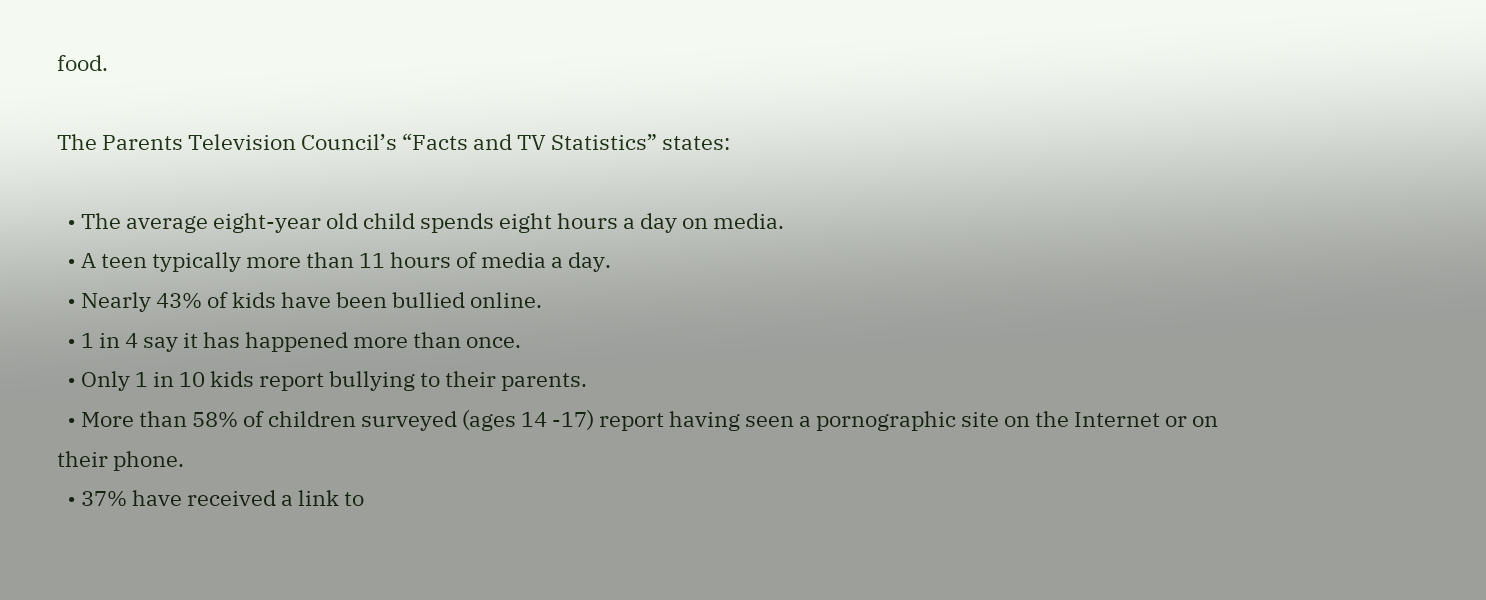food.

The Parents Television Council’s “Facts and TV Statistics” states:

  • The average eight-year old child spends eight hours a day on media.
  • A teen typically more than 11 hours of media a day.
  • Nearly 43% of kids have been bullied online.
  • 1 in 4 say it has happened more than once.
  • Only 1 in 10 kids report bullying to their parents.
  • More than 58% of children surveyed (ages 14 -17) report having seen a pornographic site on the Internet or on their phone.
  • 37% have received a link to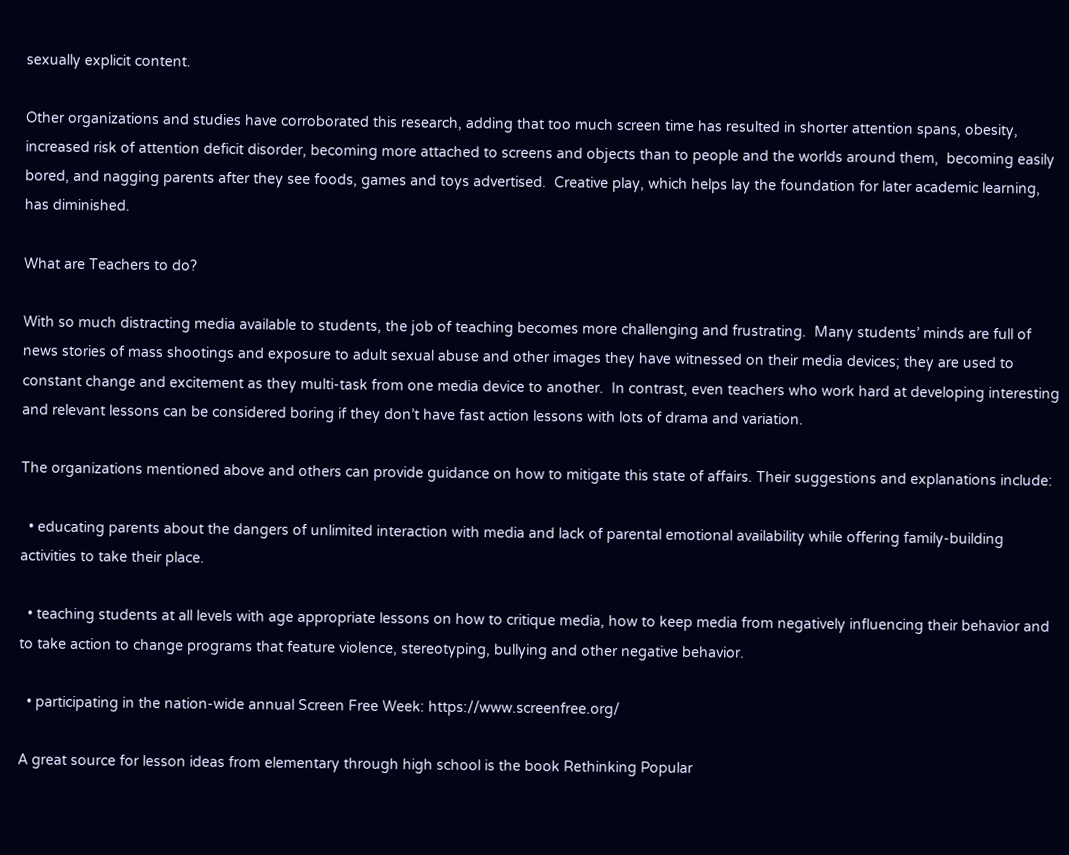sexually explicit content.

Other organizations and studies have corroborated this research, adding that too much screen time has resulted in shorter attention spans, obesity, increased risk of attention deficit disorder, becoming more attached to screens and objects than to people and the worlds around them,  becoming easily bored, and nagging parents after they see foods, games and toys advertised.  Creative play, which helps lay the foundation for later academic learning, has diminished.

What are Teachers to do?

With so much distracting media available to students, the job of teaching becomes more challenging and frustrating.  Many students’ minds are full of news stories of mass shootings and exposure to adult sexual abuse and other images they have witnessed on their media devices; they are used to constant change and excitement as they multi-task from one media device to another.  In contrast, even teachers who work hard at developing interesting and relevant lessons can be considered boring if they don’t have fast action lessons with lots of drama and variation.

The organizations mentioned above and others can provide guidance on how to mitigate this state of affairs. Their suggestions and explanations include:

  • educating parents about the dangers of unlimited interaction with media and lack of parental emotional availability while offering family-building activities to take their place.

  • teaching students at all levels with age appropriate lessons on how to critique media, how to keep media from negatively influencing their behavior and to take action to change programs that feature violence, stereotyping, bullying and other negative behavior.

  • participating in the nation-wide annual Screen Free Week: https://www.screenfree.org/

A great source for lesson ideas from elementary through high school is the book Rethinking Popular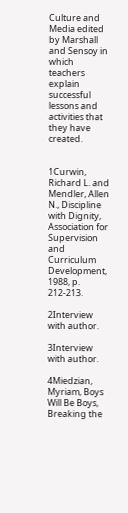Culture and Media edited by Marshall and Sensoy in which teachers explain successful lessons and activities that they have created.


1Curwin, Richard L. and Mendler, Allen N., Discipline with Dignity, Association for Supervision and Curriculum Development, 1988, p. 212-213.

2Interview with author.

3Interview with author.

4Miedzian, Myriam, Boys Will Be Boys, Breaking the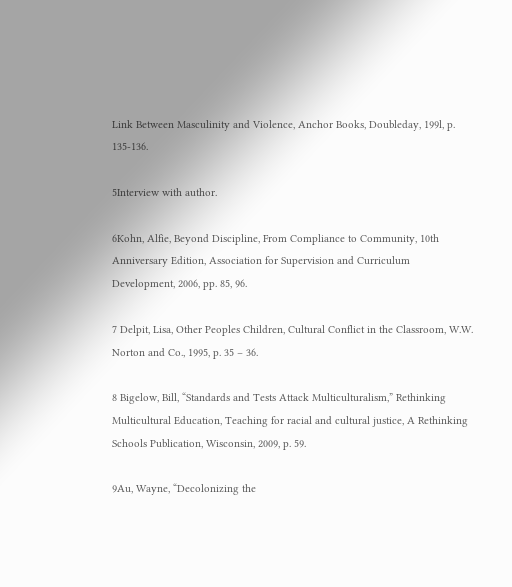Link Between Masculinity and Violence, Anchor Books, Doubleday, 199l, p. 135-136.

5Interview with author.

6Kohn, Alfie, Beyond Discipline, From Compliance to Community, 10th Anniversary Edition, Association for Supervision and Curriculum Development, 2006, pp. 85, 96.

7 Delpit, Lisa, Other Peoples Children, Cultural Conflict in the Classroom, W.W. Norton and Co., 1995, p. 35 – 36.

8 Bigelow, Bill, “Standards and Tests Attack Multiculturalism,” Rethinking Multicultural Education, Teaching for racial and cultural justice, A Rethinking Schools Publication, Wisconsin, 2009, p. 59.

9Au, Wayne, “Decolonizing the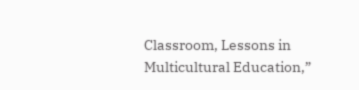Classroom, Lessons in Multicultural Education,”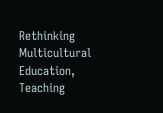Rethinking Multicultural Education, Teaching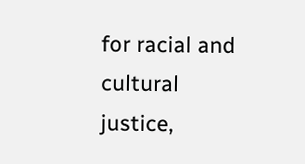for racial and cultural justice,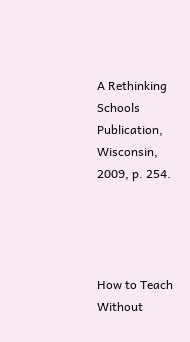A Rethinking Schools Publication, Wisconsin, 2009, p. 254.




How to Teach Without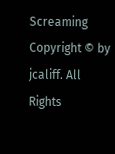Screaming Copyright © by jcaliff. All Rights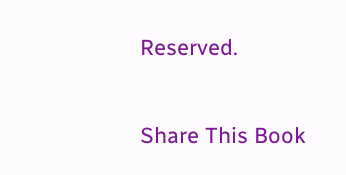Reserved.

Share This Book